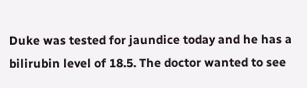Duke was tested for jaundice today and he has a bilirubin level of 18.5. The doctor wanted to see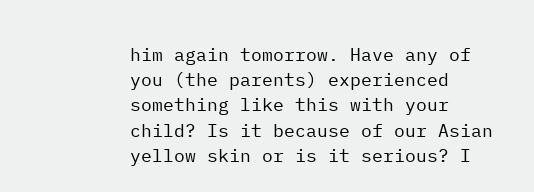him again tomorrow. Have any of you (the parents) experienced something like this with your child? Is it because of our Asian yellow skin or is it serious? I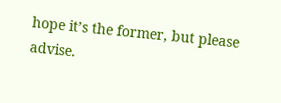hope it’s the former, but please advise.